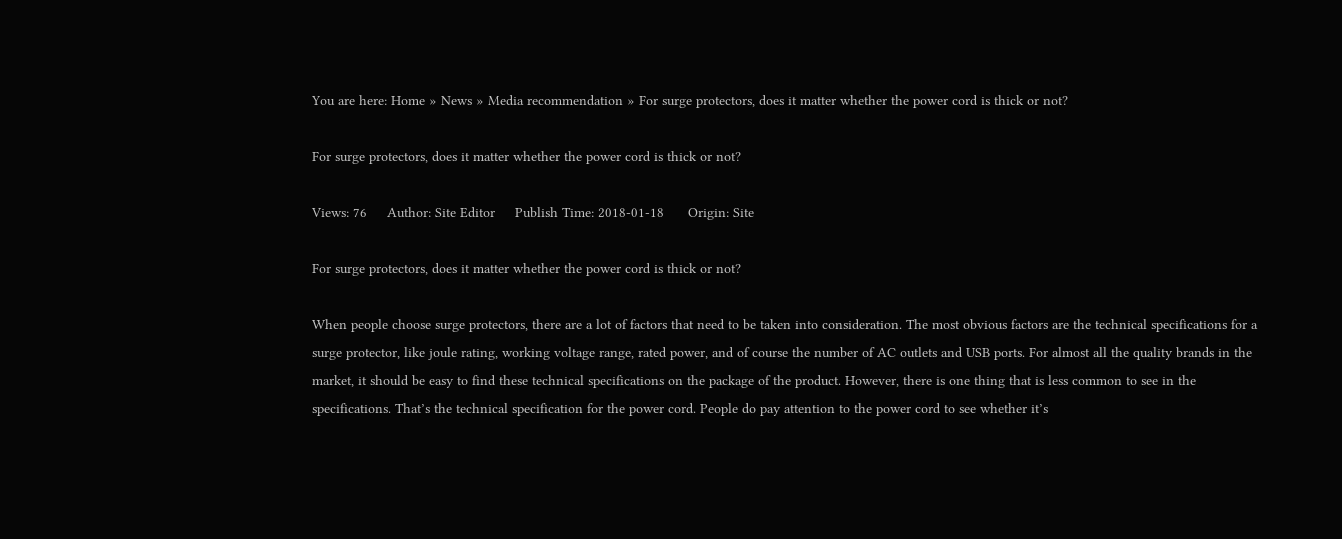You are here: Home » News » Media recommendation » For surge protectors, does it matter whether the power cord is thick or not?

For surge protectors, does it matter whether the power cord is thick or not?

Views: 76     Author: Site Editor     Publish Time: 2018-01-18      Origin: Site

For surge protectors, does it matter whether the power cord is thick or not?

When people choose surge protectors, there are a lot of factors that need to be taken into consideration. The most obvious factors are the technical specifications for a surge protector, like joule rating, working voltage range, rated power, and of course the number of AC outlets and USB ports. For almost all the quality brands in the market, it should be easy to find these technical specifications on the package of the product. However, there is one thing that is less common to see in the specifications. That’s the technical specification for the power cord. People do pay attention to the power cord to see whether it’s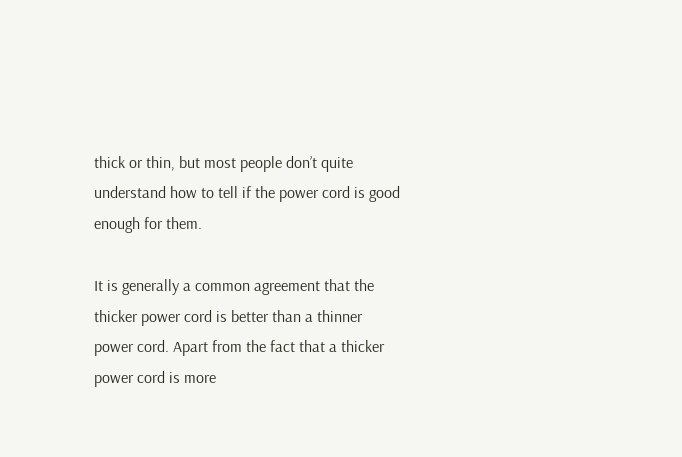thick or thin, but most people don’t quite understand how to tell if the power cord is good enough for them.

It is generally a common agreement that the thicker power cord is better than a thinner power cord. Apart from the fact that a thicker power cord is more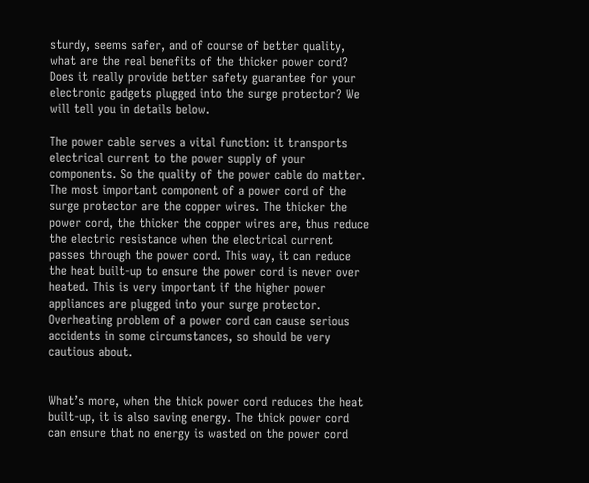sturdy, seems safer, and of course of better quality, what are the real benefits of the thicker power cord? Does it really provide better safety guarantee for your electronic gadgets plugged into the surge protector? We will tell you in details below.

The power cable serves a vital function: it transports electrical current to the power supply of your components. So the quality of the power cable do matter. The most important component of a power cord of the surge protector are the copper wires. The thicker the power cord, the thicker the copper wires are, thus reduce the electric resistance when the electrical current passes through the power cord. This way, it can reduce the heat built-up to ensure the power cord is never over heated. This is very important if the higher power appliances are plugged into your surge protector. Overheating problem of a power cord can cause serious accidents in some circumstances, so should be very cautious about.


What’s more, when the thick power cord reduces the heat built-up, it is also saving energy. The thick power cord can ensure that no energy is wasted on the power cord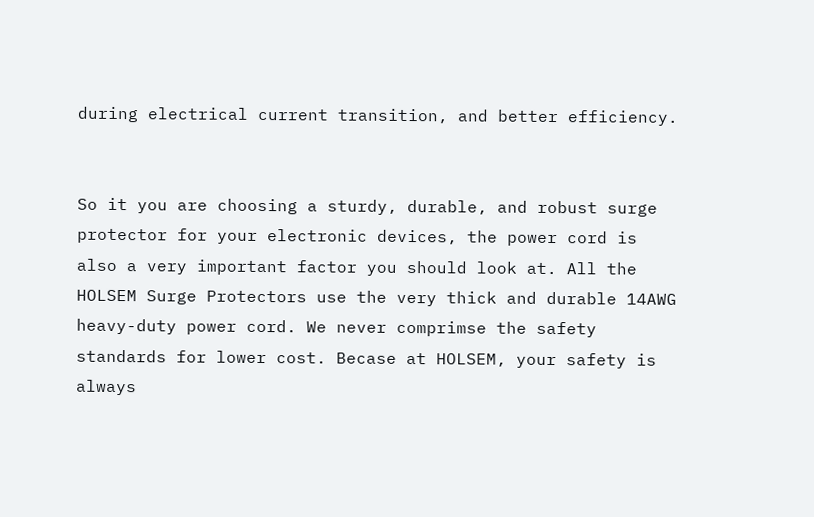during electrical current transition, and better efficiency.


So it you are choosing a sturdy, durable, and robust surge protector for your electronic devices, the power cord is also a very important factor you should look at. All the HOLSEM Surge Protectors use the very thick and durable 14AWG heavy-duty power cord. We never comprimse the safety standards for lower cost. Becase at HOLSEM, your safety is always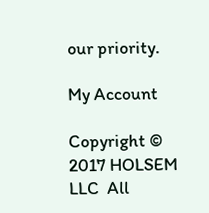our priority.

My Account

Copyright © 2017 HOLSEM LLC  All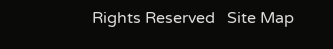Rights Reserved   Site Map